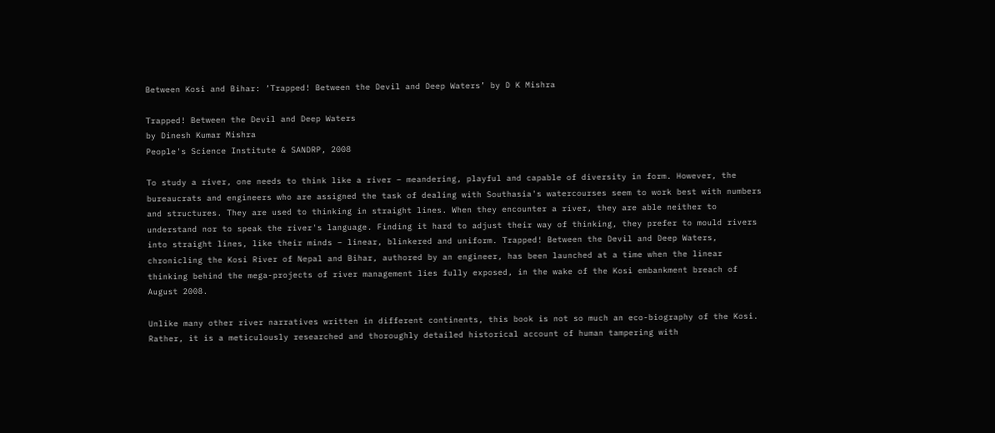Between Kosi and Bihar: ‘Trapped! Between the Devil and Deep Waters’ by D K Mishra

Trapped! Between the Devil and Deep Waters
by Dinesh Kumar Mishra
People's Science Institute & SANDRP, 2008

To study a river, one needs to think like a river – meandering, playful and capable of diversity in form. However, the bureaucrats and engineers who are assigned the task of dealing with Southasia's watercourses seem to work best with numbers and structures. They are used to thinking in straight lines. When they encounter a river, they are able neither to understand nor to speak the river's language. Finding it hard to adjust their way of thinking, they prefer to mould rivers into straight lines, like their minds – linear, blinkered and uniform. Trapped! Between the Devil and Deep Waters, chronicling the Kosi River of Nepal and Bihar, authored by an engineer, has been launched at a time when the linear thinking behind the mega-projects of river management lies fully exposed, in the wake of the Kosi embankment breach of August 2008.

Unlike many other river narratives written in different continents, this book is not so much an eco-biography of the Kosi. Rather, it is a meticulously researched and thoroughly detailed historical account of human tampering with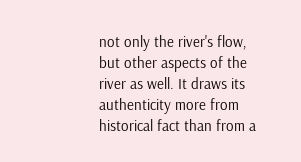not only the river's flow, but other aspects of the river as well. It draws its authenticity more from historical fact than from a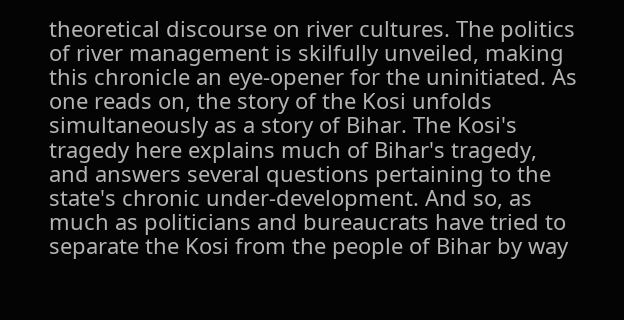theoretical discourse on river cultures. The politics of river management is skilfully unveiled, making this chronicle an eye-opener for the uninitiated. As one reads on, the story of the Kosi unfolds simultaneously as a story of Bihar. The Kosi's tragedy here explains much of Bihar's tragedy, and answers several questions pertaining to the state's chronic under-development. And so, as much as politicians and bureaucrats have tried to separate the Kosi from the people of Bihar by way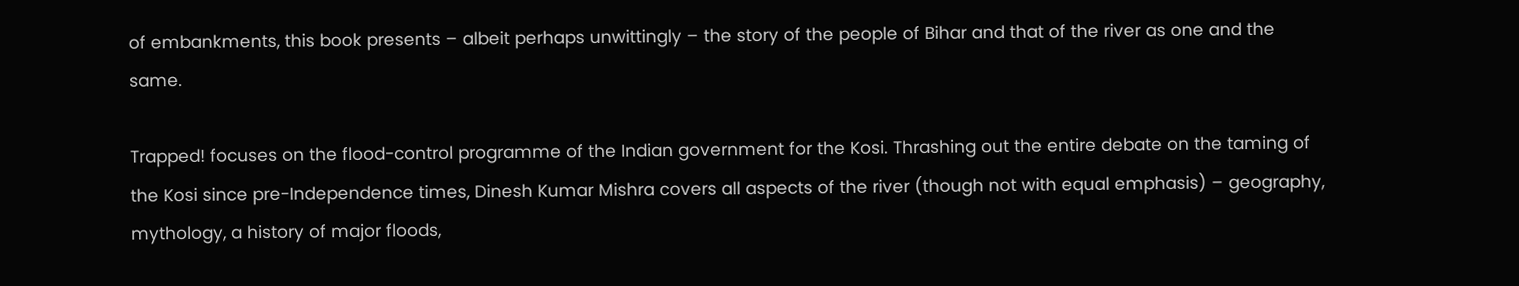of embankments, this book presents – albeit perhaps unwittingly – the story of the people of Bihar and that of the river as one and the same.

Trapped! focuses on the flood-control programme of the Indian government for the Kosi. Thrashing out the entire debate on the taming of the Kosi since pre-Independence times, Dinesh Kumar Mishra covers all aspects of the river (though not with equal emphasis) – geography, mythology, a history of major floods,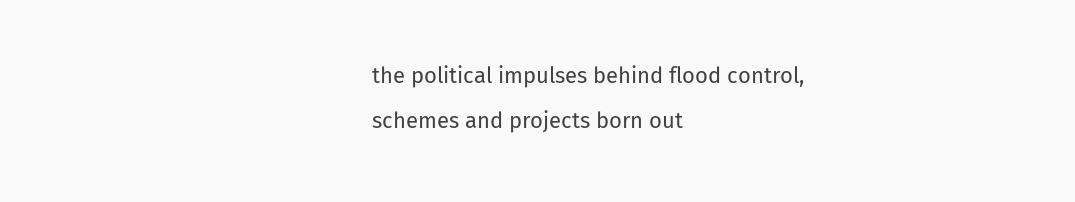the political impulses behind flood control, schemes and projects born out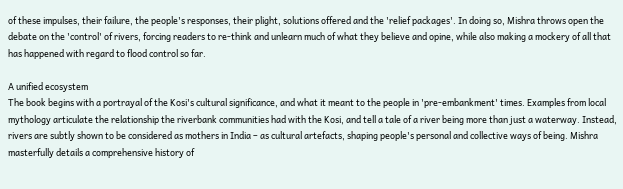of these impulses, their failure, the people's responses, their plight, solutions offered and the 'relief packages'. In doing so, Mishra throws open the debate on the 'control' of rivers, forcing readers to re-think and unlearn much of what they believe and opine, while also making a mockery of all that has happened with regard to flood control so far.

A unified ecosystem
The book begins with a portrayal of the Kosi's cultural significance, and what it meant to the people in 'pre-embankment' times. Examples from local mythology articulate the relationship the riverbank communities had with the Kosi, and tell a tale of a river being more than just a waterway. Instead, rivers are subtly shown to be considered as mothers in India – as cultural artefacts, shaping people's personal and collective ways of being. Mishra masterfully details a comprehensive history of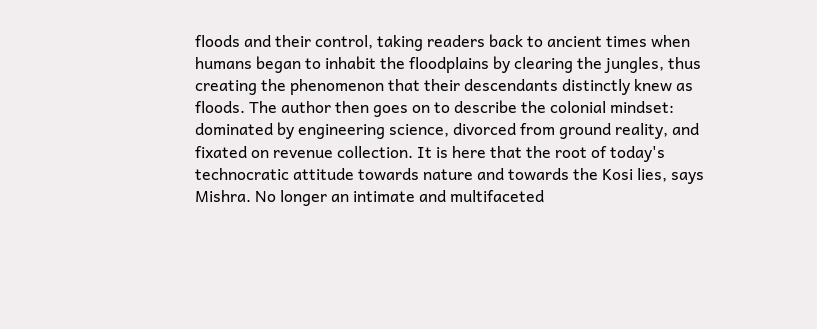floods and their control, taking readers back to ancient times when humans began to inhabit the floodplains by clearing the jungles, thus creating the phenomenon that their descendants distinctly knew as floods. The author then goes on to describe the colonial mindset: dominated by engineering science, divorced from ground reality, and fixated on revenue collection. It is here that the root of today's technocratic attitude towards nature and towards the Kosi lies, says Mishra. No longer an intimate and multifaceted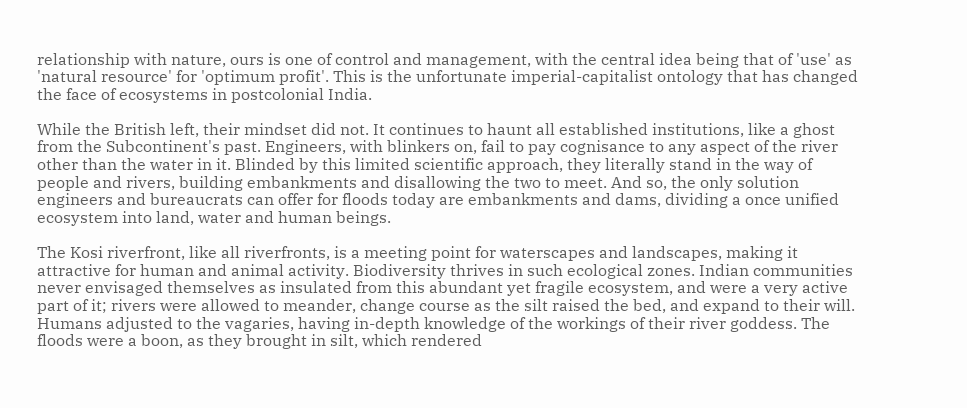relationship with nature, ours is one of control and management, with the central idea being that of 'use' as 'natural resource' for 'optimum profit'. This is the unfortunate imperial-capitalist ontology that has changed the face of ecosystems in postcolonial India.

While the British left, their mindset did not. It continues to haunt all established institutions, like a ghost from the Subcontinent's past. Engineers, with blinkers on, fail to pay cognisance to any aspect of the river other than the water in it. Blinded by this limited scientific approach, they literally stand in the way of people and rivers, building embankments and disallowing the two to meet. And so, the only solution engineers and bureaucrats can offer for floods today are embankments and dams, dividing a once unified ecosystem into land, water and human beings.

The Kosi riverfront, like all riverfronts, is a meeting point for waterscapes and landscapes, making it attractive for human and animal activity. Biodiversity thrives in such ecological zones. Indian communities never envisaged themselves as insulated from this abundant yet fragile ecosystem, and were a very active part of it; rivers were allowed to meander, change course as the silt raised the bed, and expand to their will. Humans adjusted to the vagaries, having in-depth knowledge of the workings of their river goddess. The floods were a boon, as they brought in silt, which rendered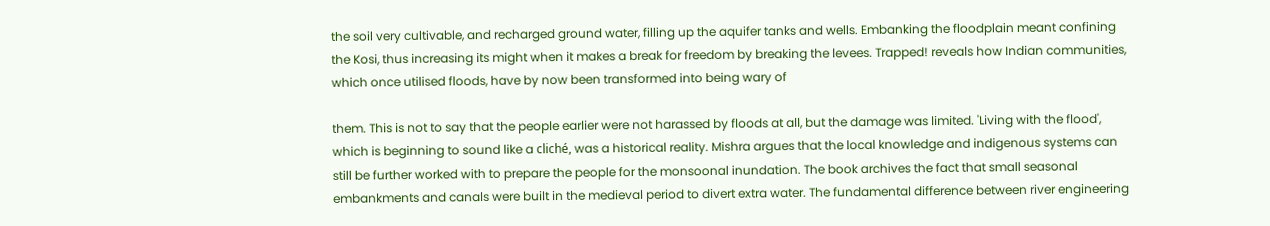the soil very cultivable, and recharged ground water, filling up the aquifer tanks and wells. Embanking the floodplain meant confining the Kosi, thus increasing its might when it makes a break for freedom by breaking the levees. Trapped! reveals how Indian communities, which once utilised floods, have by now been transformed into being wary of

them. This is not to say that the people earlier were not harassed by floods at all, but the damage was limited. 'Living with the flood', which is beginning to sound like a cliché, was a historical reality. Mishra argues that the local knowledge and indigenous systems can still be further worked with to prepare the people for the monsoonal inundation. The book archives the fact that small seasonal embankments and canals were built in the medieval period to divert extra water. The fundamental difference between river engineering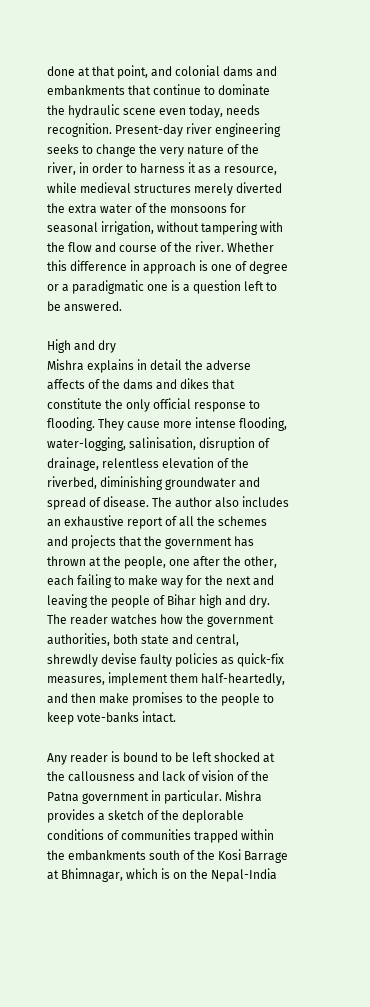done at that point, and colonial dams and embankments that continue to dominate the hydraulic scene even today, needs recognition. Present-day river engineering seeks to change the very nature of the river, in order to harness it as a resource, while medieval structures merely diverted the extra water of the monsoons for seasonal irrigation, without tampering with the flow and course of the river. Whether this difference in approach is one of degree or a paradigmatic one is a question left to be answered.

High and dry
Mishra explains in detail the adverse affects of the dams and dikes that constitute the only official response to flooding. They cause more intense flooding, water-logging, salinisation, disruption of drainage, relentless elevation of the riverbed, diminishing groundwater and spread of disease. The author also includes an exhaustive report of all the schemes and projects that the government has thrown at the people, one after the other, each failing to make way for the next and leaving the people of Bihar high and dry. The reader watches how the government authorities, both state and central, shrewdly devise faulty policies as quick-fix measures, implement them half-heartedly, and then make promises to the people to keep vote-banks intact.

Any reader is bound to be left shocked at the callousness and lack of vision of the Patna government in particular. Mishra provides a sketch of the deplorable conditions of communities trapped within the embankments south of the Kosi Barrage at Bhimnagar, which is on the Nepal-India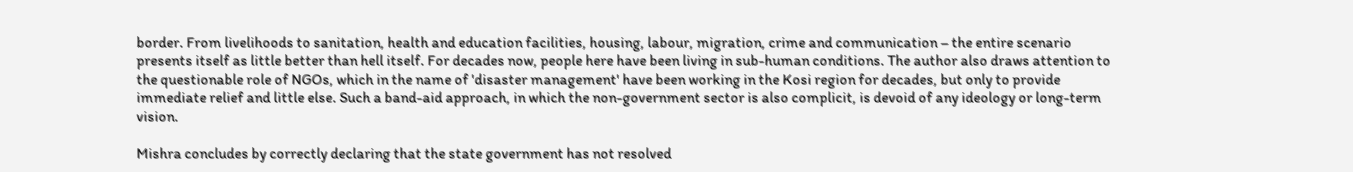border. From livelihoods to sanitation, health and education facilities, housing, labour, migration, crime and communication – the entire scenario presents itself as little better than hell itself. For decades now, people here have been living in sub-human conditions. The author also draws attention to the questionable role of NGOs, which in the name of 'disaster management' have been working in the Kosi region for decades, but only to provide immediate relief and little else. Such a band-aid approach, in which the non-government sector is also complicit, is devoid of any ideology or long-term vision.

Mishra concludes by correctly declaring that the state government has not resolved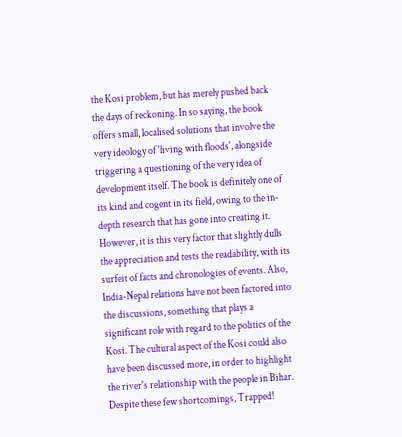the Kosi problem, but has merely pushed back the days of reckoning. In so saying, the book offers small, localised solutions that involve the very ideology of 'living with floods', alongside triggering a questioning of the very idea of development itself. The book is definitely one of its kind and cogent in its field, owing to the in-depth research that has gone into creating it. However, it is this very factor that slightly dulls the appreciation and tests the readability, with its surfeit of facts and chronologies of events. Also, India-Nepal relations have not been factored into the discussions, something that plays a significant role with regard to the politics of the Kosi. The cultural aspect of the Kosi could also have been discussed more, in order to highlight the river's relationship with the people in Bihar. Despite these few shortcomings, Trapped!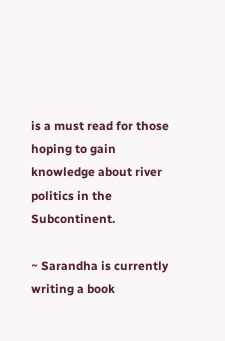is a must read for those hoping to gain knowledge about river politics in the Subcontinent.

~ Sarandha is currently writing a book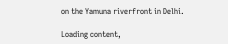on the Yamuna riverfront in Delhi.

Loading content,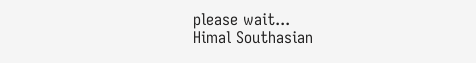please wait...
Himal Southasian